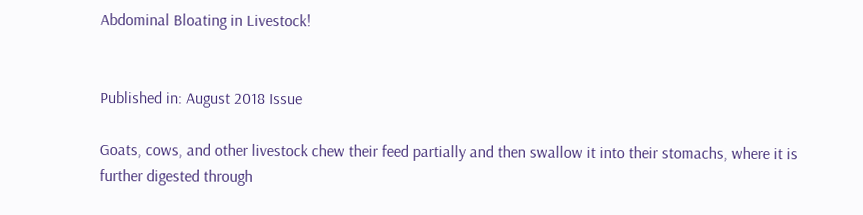Abdominal Bloating in Livestock!


Published in: August 2018 Issue

Goats, cows, and other livestock chew their feed partially and then swallow it into their stomachs, where it is further digested through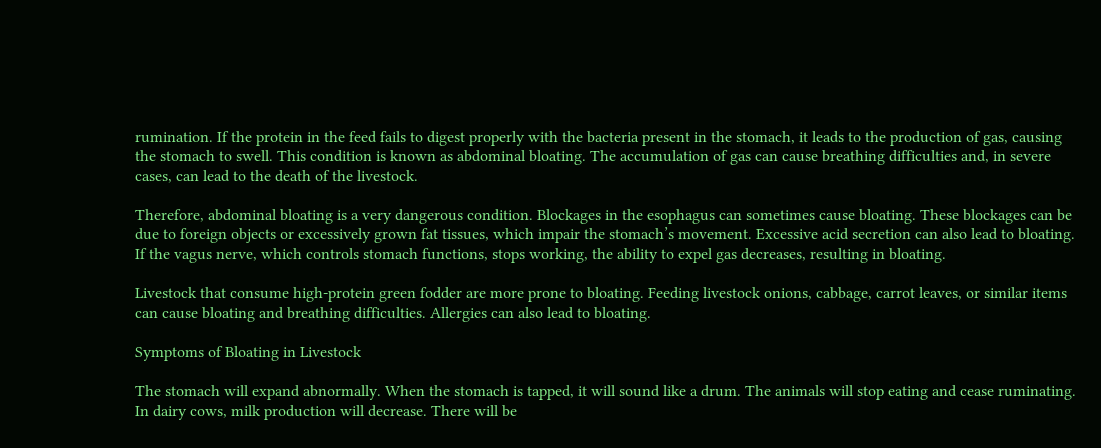rumination. If the protein in the feed fails to digest properly with the bacteria present in the stomach, it leads to the production of gas, causing the stomach to swell. This condition is known as abdominal bloating. The accumulation of gas can cause breathing difficulties and, in severe cases, can lead to the death of the livestock.

Therefore, abdominal bloating is a very dangerous condition. Blockages in the esophagus can sometimes cause bloating. These blockages can be due to foreign objects or excessively grown fat tissues, which impair the stomach’s movement. Excessive acid secretion can also lead to bloating. If the vagus nerve, which controls stomach functions, stops working, the ability to expel gas decreases, resulting in bloating.

Livestock that consume high-protein green fodder are more prone to bloating. Feeding livestock onions, cabbage, carrot leaves, or similar items can cause bloating and breathing difficulties. Allergies can also lead to bloating.

Symptoms of Bloating in Livestock

The stomach will expand abnormally. When the stomach is tapped, it will sound like a drum. The animals will stop eating and cease ruminating. In dairy cows, milk production will decrease. There will be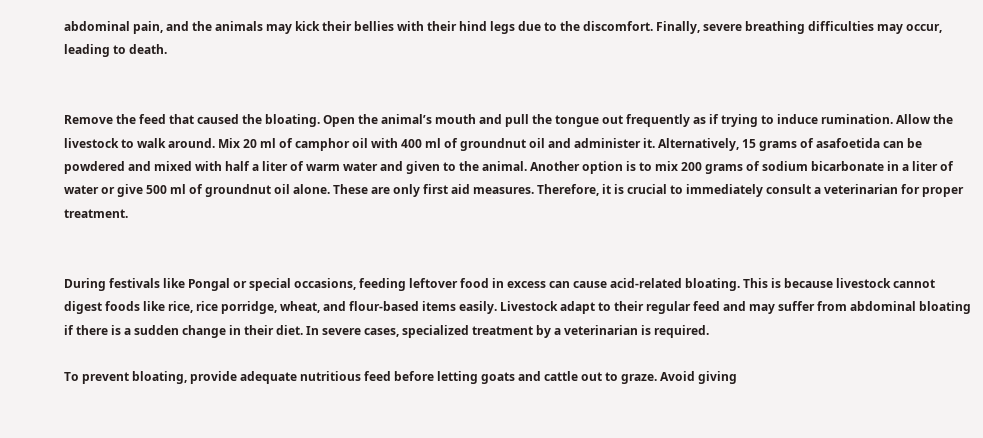abdominal pain, and the animals may kick their bellies with their hind legs due to the discomfort. Finally, severe breathing difficulties may occur, leading to death.


Remove the feed that caused the bloating. Open the animal’s mouth and pull the tongue out frequently as if trying to induce rumination. Allow the livestock to walk around. Mix 20 ml of camphor oil with 400 ml of groundnut oil and administer it. Alternatively, 15 grams of asafoetida can be powdered and mixed with half a liter of warm water and given to the animal. Another option is to mix 200 grams of sodium bicarbonate in a liter of water or give 500 ml of groundnut oil alone. These are only first aid measures. Therefore, it is crucial to immediately consult a veterinarian for proper treatment.


During festivals like Pongal or special occasions, feeding leftover food in excess can cause acid-related bloating. This is because livestock cannot digest foods like rice, rice porridge, wheat, and flour-based items easily. Livestock adapt to their regular feed and may suffer from abdominal bloating if there is a sudden change in their diet. In severe cases, specialized treatment by a veterinarian is required.

To prevent bloating, provide adequate nutritious feed before letting goats and cattle out to graze. Avoid giving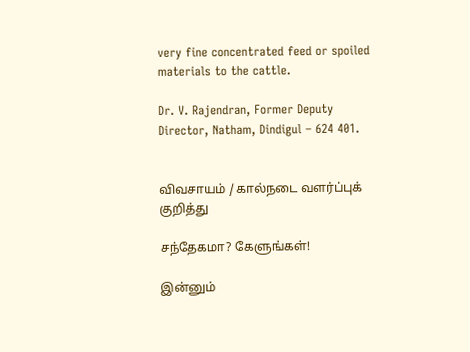very fine concentrated feed or spoiled materials to the cattle.

Dr. V. Rajendran, Former Deputy Director, Natham, Dindigul – 624 401.


விவசாயம் / கால்நடை வளர்ப்புக் குறித்து

சந்தேகமா? கேளுங்கள்!

இன்னும்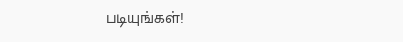படியுங்கள்!